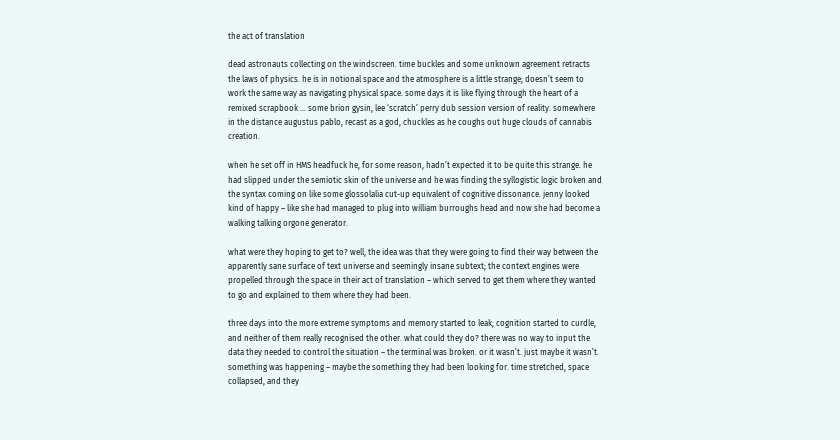the act of translation

dead astronauts collecting on the windscreen. time buckles and some unknown agreement retracts the laws of physics. he is in notional space and the atmosphere is a little strange; doesn’t seem to work the same way as navigating physical space. some days it is like flying through the heart of a remixed scrapbook … some brion gysin, lee ‘scratch’ perry dub session version of reality. somewhere in the distance augustus pablo, recast as a god, chuckles as he coughs out huge clouds of cannabis creation.

when he set off in HMS headfuck he, for some reason, hadn’t expected it to be quite this strange. he had slipped under the semiotic skin of the universe and he was finding the syllogistic logic broken and the syntax coming on like some glossolalia cut-up equivalent of cognitive dissonance. jenny looked kind of happy – like she had managed to plug into william burroughs head and now she had become a walking talking orgone generator.

what were they hoping to get to? well, the idea was that they were going to find their way between the apparently sane surface of text universe and seemingly insane subtext; the context engines were propelled through the space in their act of translation – which served to get them where they wanted to go and explained to them where they had been.

three days into the more extreme symptoms and memory started to leak; cognition started to curdle, and neither of them really recognised the other. what could they do? there was no way to input the data they needed to control the situation – the terminal was broken. or it wasn’t. just maybe it wasn’t. something was happening – maybe the something they had been looking for. time stretched, space collapsed, and they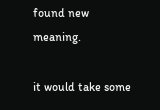found new meaning.

it would take some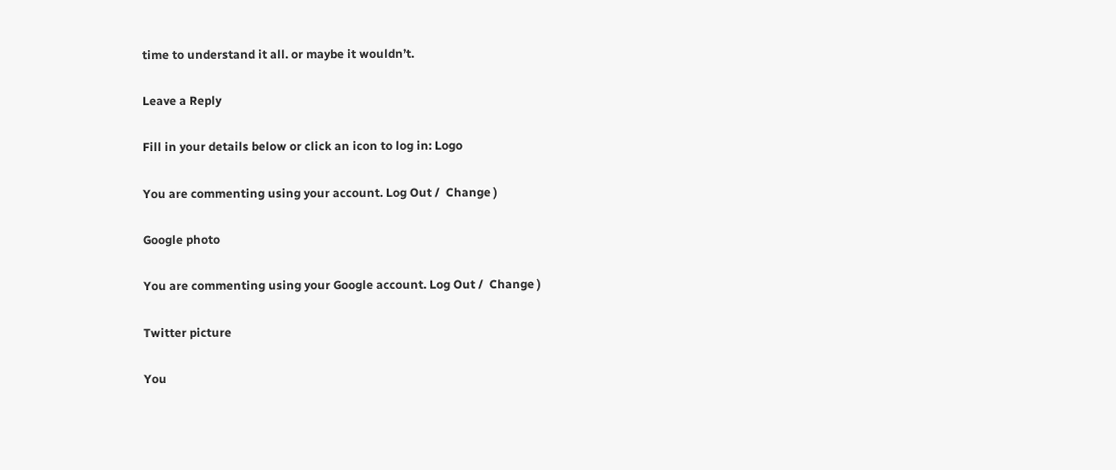time to understand it all. or maybe it wouldn’t.

Leave a Reply

Fill in your details below or click an icon to log in: Logo

You are commenting using your account. Log Out /  Change )

Google photo

You are commenting using your Google account. Log Out /  Change )

Twitter picture

You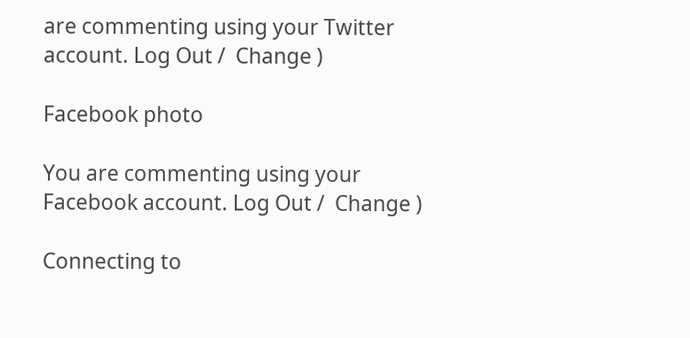are commenting using your Twitter account. Log Out /  Change )

Facebook photo

You are commenting using your Facebook account. Log Out /  Change )

Connecting to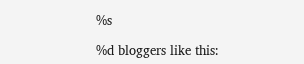%s

%d bloggers like this: